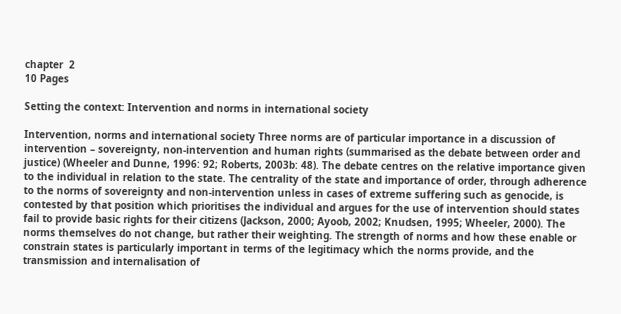chapter  2
10 Pages

Setting the context: Intervention and norms in international society

Intervention, norms and international society Three norms are of particular importance in a discussion of intervention – sovereignty, non-intervention and human rights (summarised as the debate between order and justice) (Wheeler and Dunne, 1996: 92; Roberts, 2003b: 48). The debate centres on the relative importance given to the individual in relation to the state. The centrality of the state and importance of order, through adherence to the norms of sovereignty and non-intervention unless in cases of extreme suffering such as genocide, is contested by that position which prioritises the individual and argues for the use of intervention should states fail to provide basic rights for their citizens (Jackson, 2000; Ayoob, 2002; Knudsen, 1995; Wheeler, 2000). The norms themselves do not change, but rather their weighting. The strength of norms and how these enable or constrain states is particularly important in terms of the legitimacy which the norms provide, and the transmission and internalisation of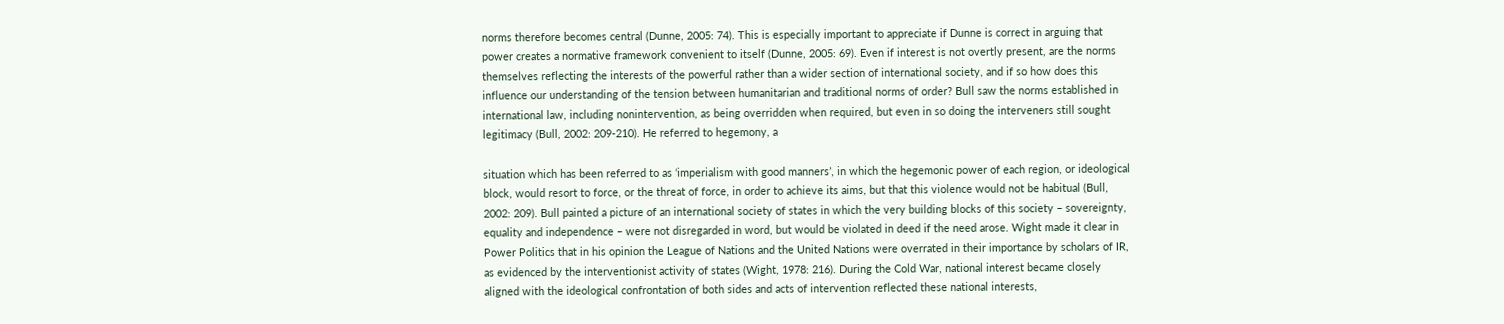norms therefore becomes central (Dunne, 2005: 74). This is especially important to appreciate if Dunne is correct in arguing that power creates a normative framework convenient to itself (Dunne, 2005: 69). Even if interest is not overtly present, are the norms themselves reflecting the interests of the powerful rather than a wider section of international society, and if so how does this influence our understanding of the tension between humanitarian and traditional norms of order? Bull saw the norms established in international law, including nonintervention, as being overridden when required, but even in so doing the interveners still sought legitimacy (Bull, 2002: 209-210). He referred to hegemony, a

situation which has been referred to as ‘imperialism with good manners’, in which the hegemonic power of each region, or ideological block, would resort to force, or the threat of force, in order to achieve its aims, but that this violence would not be habitual (Bull, 2002: 209). Bull painted a picture of an international society of states in which the very building blocks of this society – sovereignty, equality and independence – were not disregarded in word, but would be violated in deed if the need arose. Wight made it clear in Power Politics that in his opinion the League of Nations and the United Nations were overrated in their importance by scholars of IR, as evidenced by the interventionist activity of states (Wight, 1978: 216). During the Cold War, national interest became closely aligned with the ideological confrontation of both sides and acts of intervention reflected these national interests,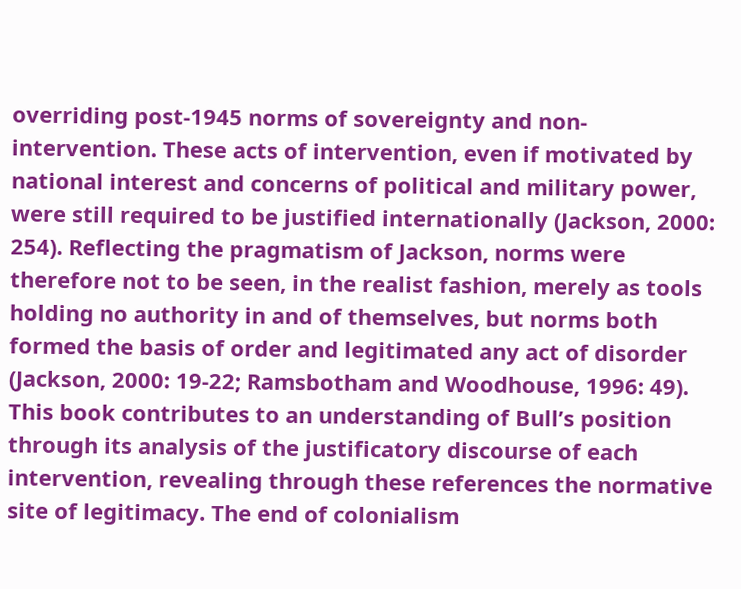overriding post-1945 norms of sovereignty and non-intervention. These acts of intervention, even if motivated by national interest and concerns of political and military power, were still required to be justified internationally (Jackson, 2000: 254). Reflecting the pragmatism of Jackson, norms were therefore not to be seen, in the realist fashion, merely as tools holding no authority in and of themselves, but norms both formed the basis of order and legitimated any act of disorder (Jackson, 2000: 19-22; Ramsbotham and Woodhouse, 1996: 49). This book contributes to an understanding of Bull’s position through its analysis of the justificatory discourse of each intervention, revealing through these references the normative site of legitimacy. The end of colonialism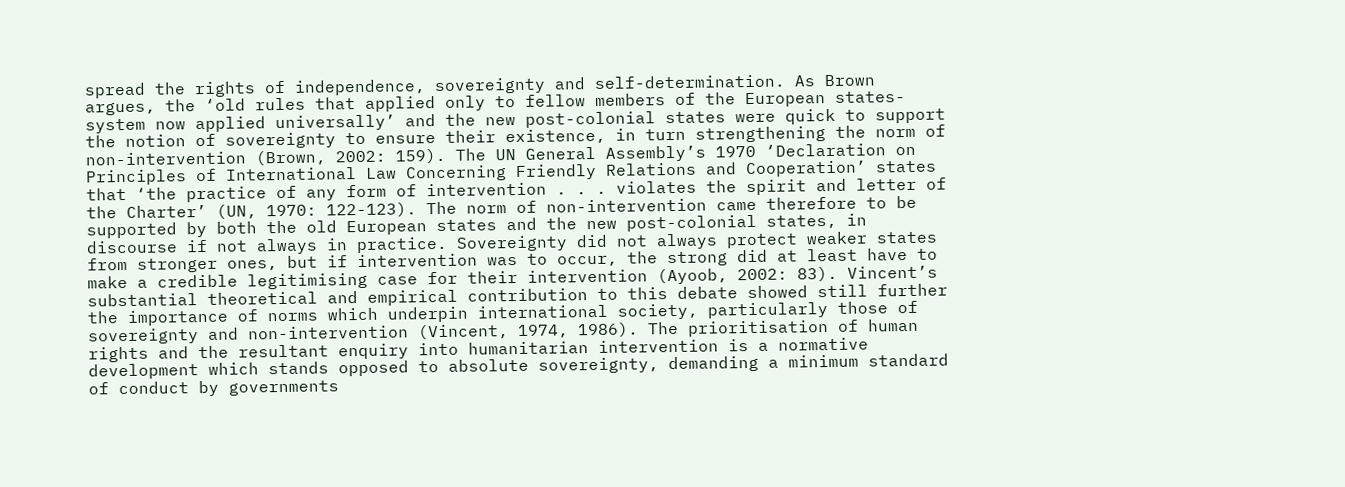spread the rights of independence, sovereignty and self-determination. As Brown argues, the ‘old rules that applied only to fellow members of the European states-system now applied universally’ and the new post-colonial states were quick to support the notion of sovereignty to ensure their existence, in turn strengthening the norm of non-intervention (Brown, 2002: 159). The UN General Assembly’s 1970 ‘Declaration on Principles of International Law Concerning Friendly Relations and Cooperation’ states that ‘the practice of any form of intervention . . . violates the spirit and letter of the Charter’ (UN, 1970: 122-123). The norm of non-intervention came therefore to be supported by both the old European states and the new post-colonial states, in discourse if not always in practice. Sovereignty did not always protect weaker states from stronger ones, but if intervention was to occur, the strong did at least have to make a credible legitimising case for their intervention (Ayoob, 2002: 83). Vincent’s substantial theoretical and empirical contribution to this debate showed still further the importance of norms which underpin international society, particularly those of sovereignty and non-intervention (Vincent, 1974, 1986). The prioritisation of human rights and the resultant enquiry into humanitarian intervention is a normative development which stands opposed to absolute sovereignty, demanding a minimum standard of conduct by governments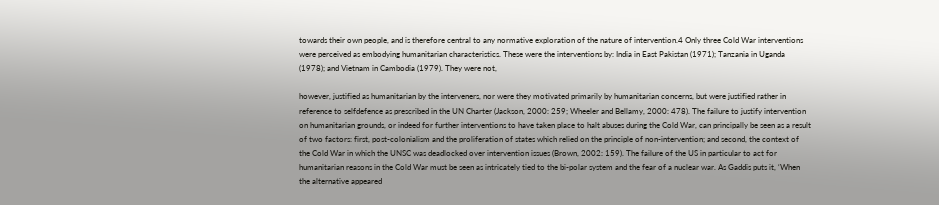towards their own people, and is therefore central to any normative exploration of the nature of intervention.4 Only three Cold War interventions were perceived as embodying humanitarian characteristics. These were the interventions by: India in East Pakistan (1971); Tanzania in Uganda (1978); and Vietnam in Cambodia (1979). They were not,

however, justified as humanitarian by the interveners, nor were they motivated primarily by humanitarian concerns, but were justified rather in reference to selfdefence as prescribed in the UN Charter (Jackson, 2000: 259; Wheeler and Bellamy, 2000: 478). The failure to justify intervention on humanitarian grounds, or indeed for further interventions to have taken place to halt abuses during the Cold War, can principally be seen as a result of two factors: first, post-colonialism and the proliferation of states which relied on the principle of non-intervention; and second, the context of the Cold War in which the UNSC was deadlocked over intervention issues (Brown, 2002: 159). The failure of the US in particular to act for humanitarian reasons in the Cold War must be seen as intricately tied to the bi-polar system and the fear of a nuclear war. As Gaddis puts it, ‘When the alternative appeared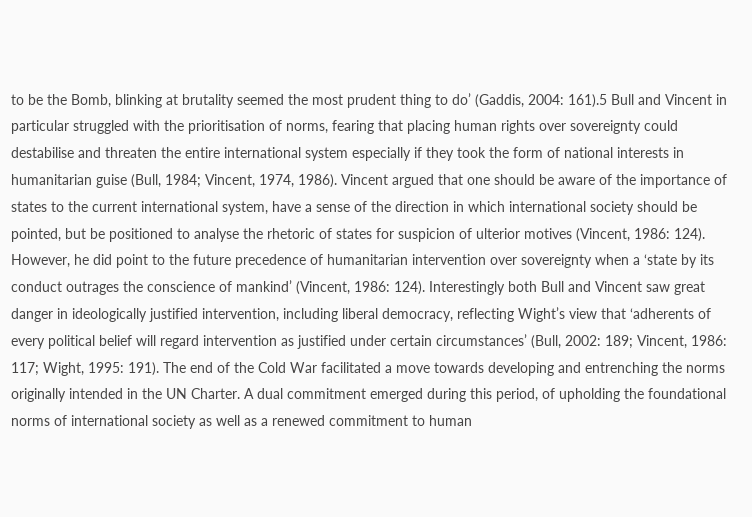to be the Bomb, blinking at brutality seemed the most prudent thing to do’ (Gaddis, 2004: 161).5 Bull and Vincent in particular struggled with the prioritisation of norms, fearing that placing human rights over sovereignty could destabilise and threaten the entire international system especially if they took the form of national interests in humanitarian guise (Bull, 1984; Vincent, 1974, 1986). Vincent argued that one should be aware of the importance of states to the current international system, have a sense of the direction in which international society should be pointed, but be positioned to analyse the rhetoric of states for suspicion of ulterior motives (Vincent, 1986: 124). However, he did point to the future precedence of humanitarian intervention over sovereignty when a ‘state by its conduct outrages the conscience of mankind’ (Vincent, 1986: 124). Interestingly both Bull and Vincent saw great danger in ideologically justified intervention, including liberal democracy, reflecting Wight’s view that ‘adherents of every political belief will regard intervention as justified under certain circumstances’ (Bull, 2002: 189; Vincent, 1986: 117; Wight, 1995: 191). The end of the Cold War facilitated a move towards developing and entrenching the norms originally intended in the UN Charter. A dual commitment emerged during this period, of upholding the foundational norms of international society as well as a renewed commitment to human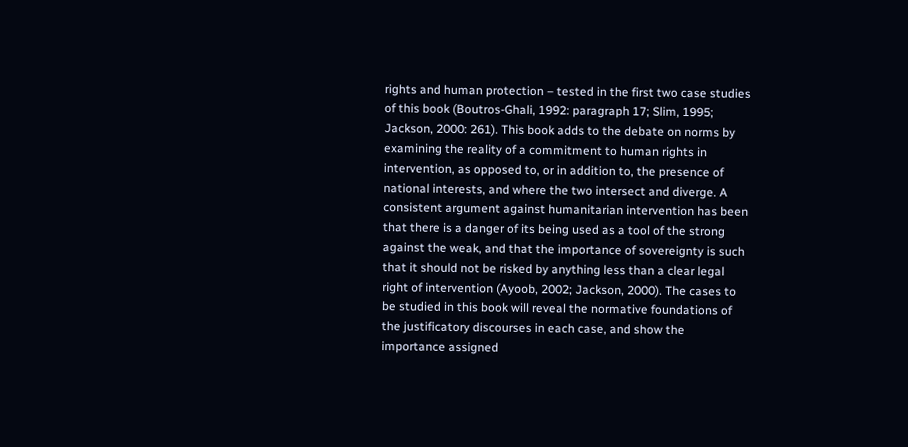rights and human protection – tested in the first two case studies of this book (Boutros-Ghali, 1992: paragraph 17; Slim, 1995; Jackson, 2000: 261). This book adds to the debate on norms by examining the reality of a commitment to human rights in intervention, as opposed to, or in addition to, the presence of national interests, and where the two intersect and diverge. A consistent argument against humanitarian intervention has been that there is a danger of its being used as a tool of the strong against the weak, and that the importance of sovereignty is such that it should not be risked by anything less than a clear legal right of intervention (Ayoob, 2002; Jackson, 2000). The cases to be studied in this book will reveal the normative foundations of the justificatory discourses in each case, and show the importance assigned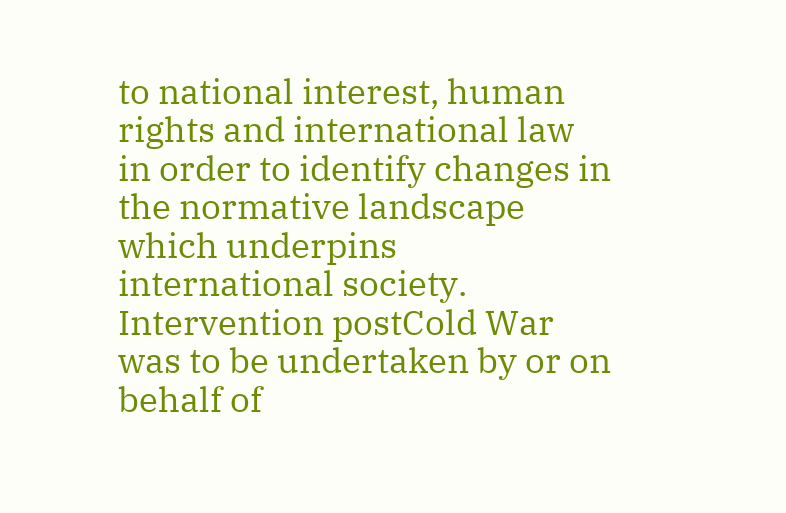to national interest, human rights and international law in order to identify changes in the normative landscape which underpins international society. Intervention postCold War was to be undertaken by or on behalf of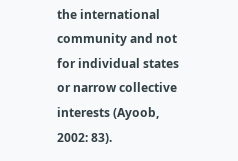the international community and not for individual states or narrow collective interests (Ayoob, 2002: 83).